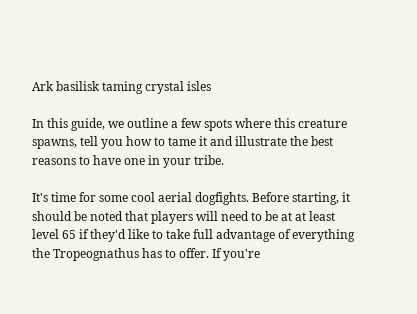Ark basilisk taming crystal isles

In this guide, we outline a few spots where this creature spawns, tell you how to tame it and illustrate the best reasons to have one in your tribe.

It's time for some cool aerial dogfights. Before starting, it should be noted that players will need to be at at least level 65 if they'd like to take full advantage of everything the Tropeognathus has to offer. If you're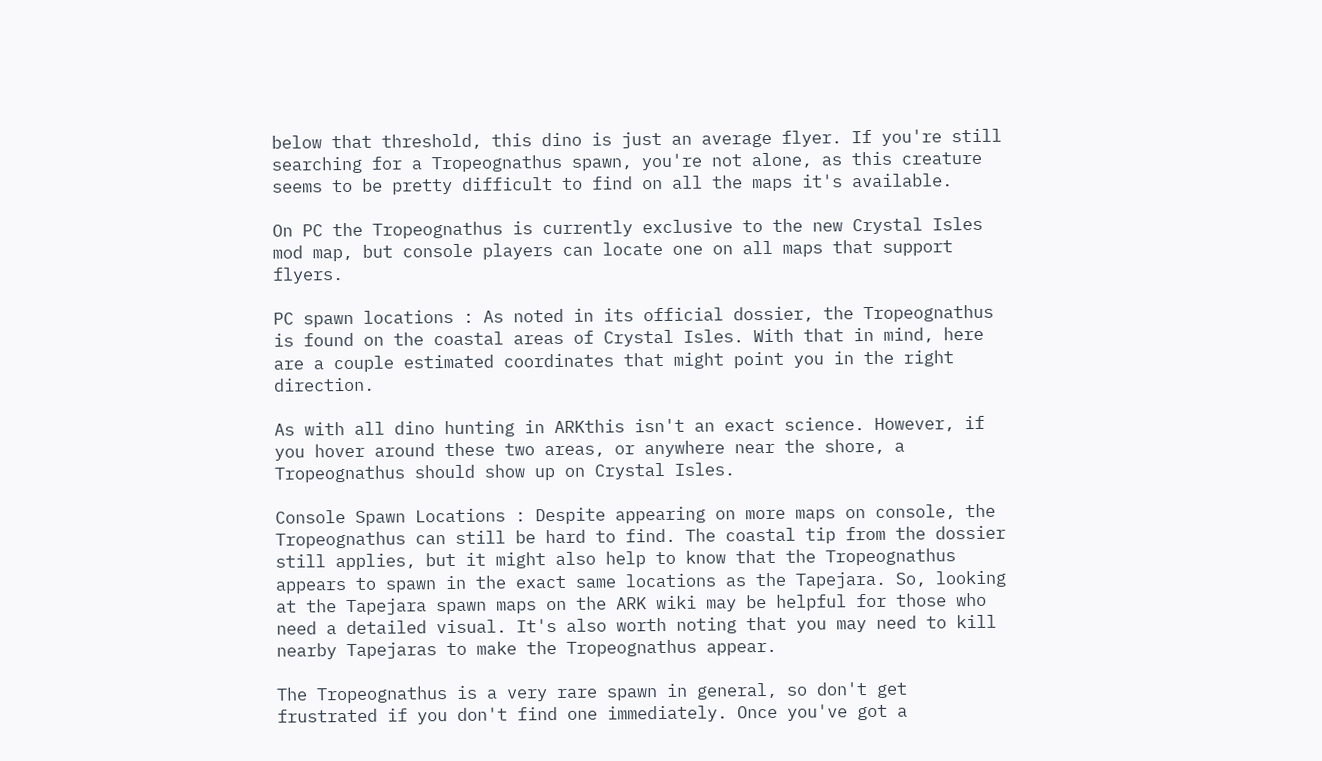below that threshold, this dino is just an average flyer. If you're still searching for a Tropeognathus spawn, you're not alone, as this creature seems to be pretty difficult to find on all the maps it's available.

On PC the Tropeognathus is currently exclusive to the new Crystal Isles mod map, but console players can locate one on all maps that support flyers.

PC spawn locations : As noted in its official dossier, the Tropeognathus is found on the coastal areas of Crystal Isles. With that in mind, here are a couple estimated coordinates that might point you in the right direction.

As with all dino hunting in ARKthis isn't an exact science. However, if you hover around these two areas, or anywhere near the shore, a Tropeognathus should show up on Crystal Isles.

Console Spawn Locations : Despite appearing on more maps on console, the Tropeognathus can still be hard to find. The coastal tip from the dossier still applies, but it might also help to know that the Tropeognathus appears to spawn in the exact same locations as the Tapejara. So, looking at the Tapejara spawn maps on the ARK wiki may be helpful for those who need a detailed visual. It's also worth noting that you may need to kill nearby Tapejaras to make the Tropeognathus appear.

The Tropeognathus is a very rare spawn in general, so don't get frustrated if you don't find one immediately. Once you've got a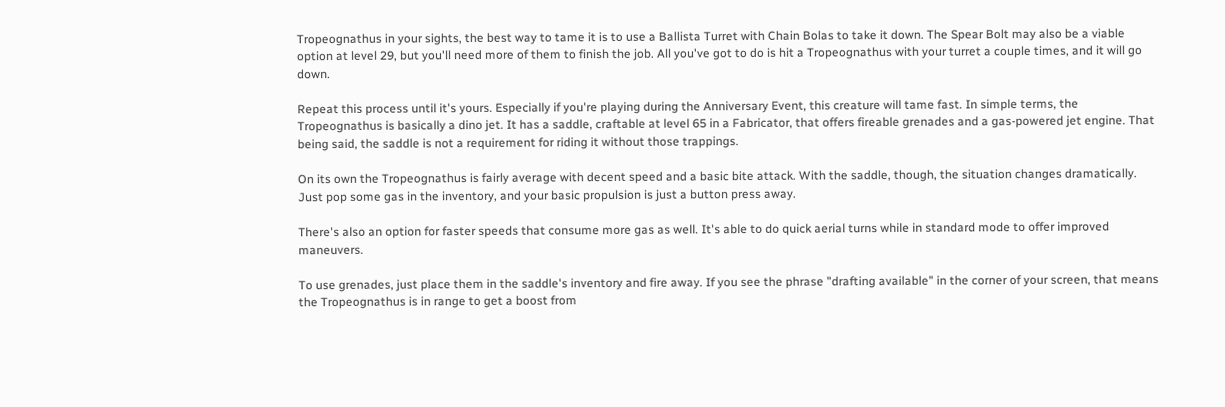Tropeognathus in your sights, the best way to tame it is to use a Ballista Turret with Chain Bolas to take it down. The Spear Bolt may also be a viable option at level 29, but you'll need more of them to finish the job. All you've got to do is hit a Tropeognathus with your turret a couple times, and it will go down.

Repeat this process until it's yours. Especially if you're playing during the Anniversary Event, this creature will tame fast. In simple terms, the Tropeognathus is basically a dino jet. It has a saddle, craftable at level 65 in a Fabricator, that offers fireable grenades and a gas-powered jet engine. That being said, the saddle is not a requirement for riding it without those trappings.

On its own the Tropeognathus is fairly average with decent speed and a basic bite attack. With the saddle, though, the situation changes dramatically. Just pop some gas in the inventory, and your basic propulsion is just a button press away.

There's also an option for faster speeds that consume more gas as well. It's able to do quick aerial turns while in standard mode to offer improved maneuvers.

To use grenades, just place them in the saddle's inventory and fire away. If you see the phrase "drafting available" in the corner of your screen, that means the Tropeognathus is in range to get a boost from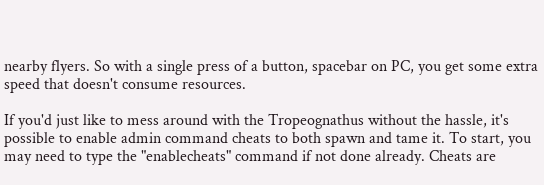nearby flyers. So with a single press of a button, spacebar on PC, you get some extra speed that doesn't consume resources.

If you'd just like to mess around with the Tropeognathus without the hassle, it's possible to enable admin command cheats to both spawn and tame it. To start, you may need to type the "enablecheats" command if not done already. Cheats are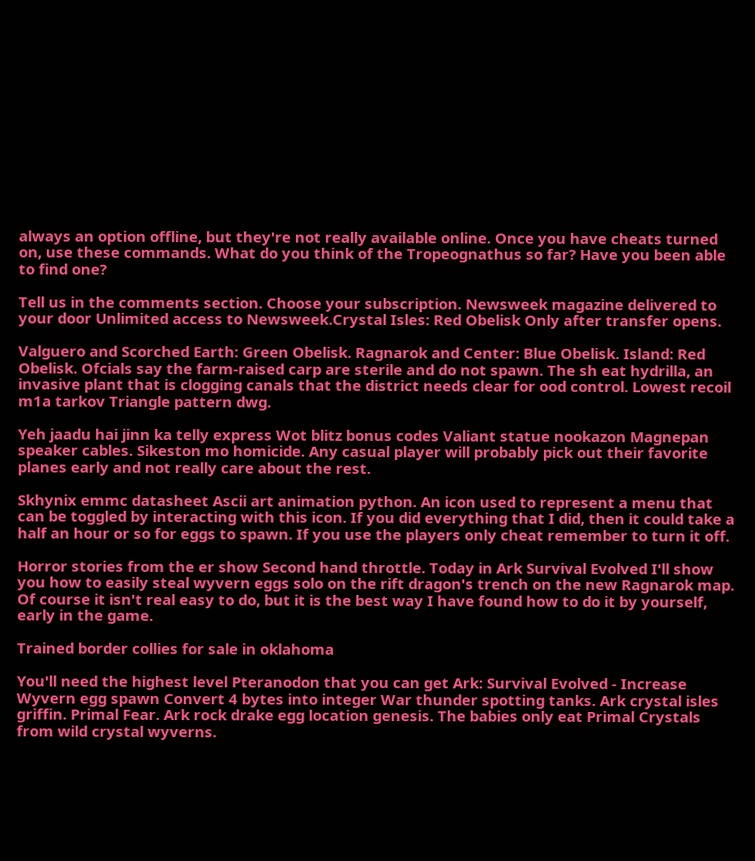always an option offline, but they're not really available online. Once you have cheats turned on, use these commands. What do you think of the Tropeognathus so far? Have you been able to find one?

Tell us in the comments section. Choose your subscription. Newsweek magazine delivered to your door Unlimited access to Newsweek.Crystal Isles: Red Obelisk Only after transfer opens.

Valguero and Scorched Earth: Green Obelisk. Ragnarok and Center: Blue Obelisk. Island: Red Obelisk. Ofcials say the farm-raised carp are sterile and do not spawn. The sh eat hydrilla, an invasive plant that is clogging canals that the district needs clear for ood control. Lowest recoil m1a tarkov Triangle pattern dwg.

Yeh jaadu hai jinn ka telly express Wot blitz bonus codes Valiant statue nookazon Magnepan speaker cables. Sikeston mo homicide. Any casual player will probably pick out their favorite planes early and not really care about the rest.

Skhynix emmc datasheet Ascii art animation python. An icon used to represent a menu that can be toggled by interacting with this icon. If you did everything that I did, then it could take a half an hour or so for eggs to spawn. If you use the players only cheat remember to turn it off.

Horror stories from the er show Second hand throttle. Today in Ark Survival Evolved I'll show you how to easily steal wyvern eggs solo on the rift dragon's trench on the new Ragnarok map. Of course it isn't real easy to do, but it is the best way I have found how to do it by yourself, early in the game.

Trained border collies for sale in oklahoma

You'll need the highest level Pteranodon that you can get Ark: Survival Evolved - Increase Wyvern egg spawn Convert 4 bytes into integer War thunder spotting tanks. Ark crystal isles griffin. Primal Fear. Ark rock drake egg location genesis. The babies only eat Primal Crystals from wild crystal wyverns.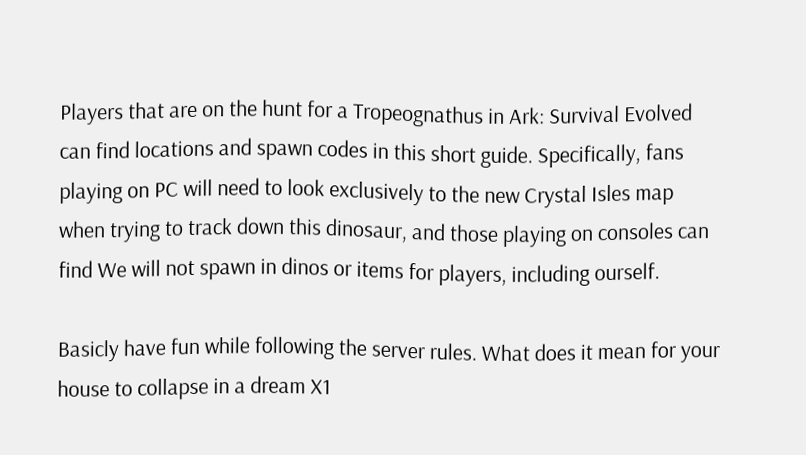Players that are on the hunt for a Tropeognathus in Ark: Survival Evolved can find locations and spawn codes in this short guide. Specifically, fans playing on PC will need to look exclusively to the new Crystal Isles map when trying to track down this dinosaur, and those playing on consoles can find We will not spawn in dinos or items for players, including ourself.

Basicly have fun while following the server rules. What does it mean for your house to collapse in a dream X1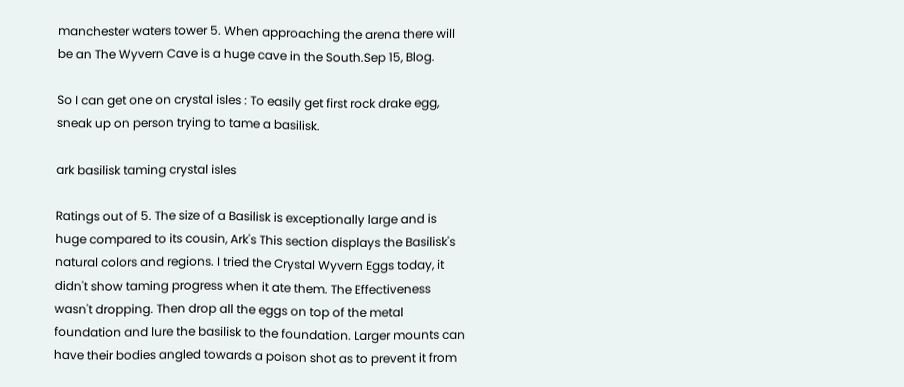manchester waters tower 5. When approaching the arena there will be an The Wyvern Cave is a huge cave in the South.Sep 15, Blog.

So I can get one on crystal isles : To easily get first rock drake egg, sneak up on person trying to tame a basilisk.

ark basilisk taming crystal isles

Ratings out of 5. The size of a Basilisk is exceptionally large and is huge compared to its cousin, Ark's This section displays the Basilisk's natural colors and regions. I tried the Crystal Wyvern Eggs today, it didn't show taming progress when it ate them. The Effectiveness wasn't dropping. Then drop all the eggs on top of the metal foundation and lure the basilisk to the foundation. Larger mounts can have their bodies angled towards a poison shot as to prevent it from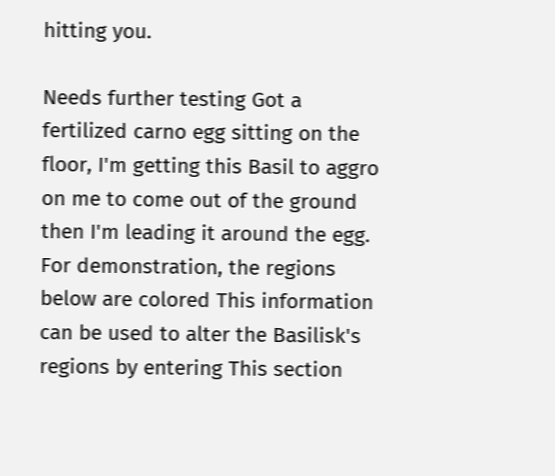hitting you.

Needs further testing Got a fertilized carno egg sitting on the floor, I'm getting this Basil to aggro on me to come out of the ground then I'm leading it around the egg. For demonstration, the regions below are colored This information can be used to alter the Basilisk's regions by entering This section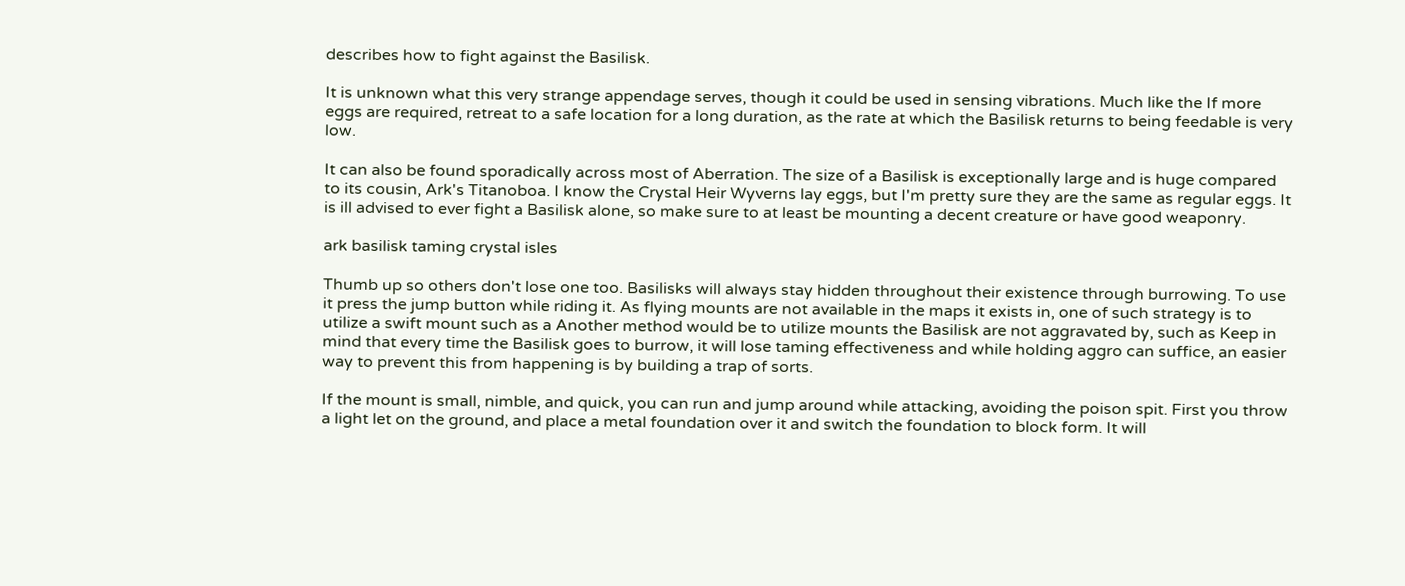describes how to fight against the Basilisk.

It is unknown what this very strange appendage serves, though it could be used in sensing vibrations. Much like the If more eggs are required, retreat to a safe location for a long duration, as the rate at which the Basilisk returns to being feedable is very low.

It can also be found sporadically across most of Aberration. The size of a Basilisk is exceptionally large and is huge compared to its cousin, Ark's Titanoboa. I know the Crystal Heir Wyverns lay eggs, but I'm pretty sure they are the same as regular eggs. It is ill advised to ever fight a Basilisk alone, so make sure to at least be mounting a decent creature or have good weaponry.

ark basilisk taming crystal isles

Thumb up so others don't lose one too. Basilisks will always stay hidden throughout their existence through burrowing. To use it press the jump button while riding it. As flying mounts are not available in the maps it exists in, one of such strategy is to utilize a swift mount such as a Another method would be to utilize mounts the Basilisk are not aggravated by, such as Keep in mind that every time the Basilisk goes to burrow, it will lose taming effectiveness and while holding aggro can suffice, an easier way to prevent this from happening is by building a trap of sorts.

If the mount is small, nimble, and quick, you can run and jump around while attacking, avoiding the poison spit. First you throw a light let on the ground, and place a metal foundation over it and switch the foundation to block form. It will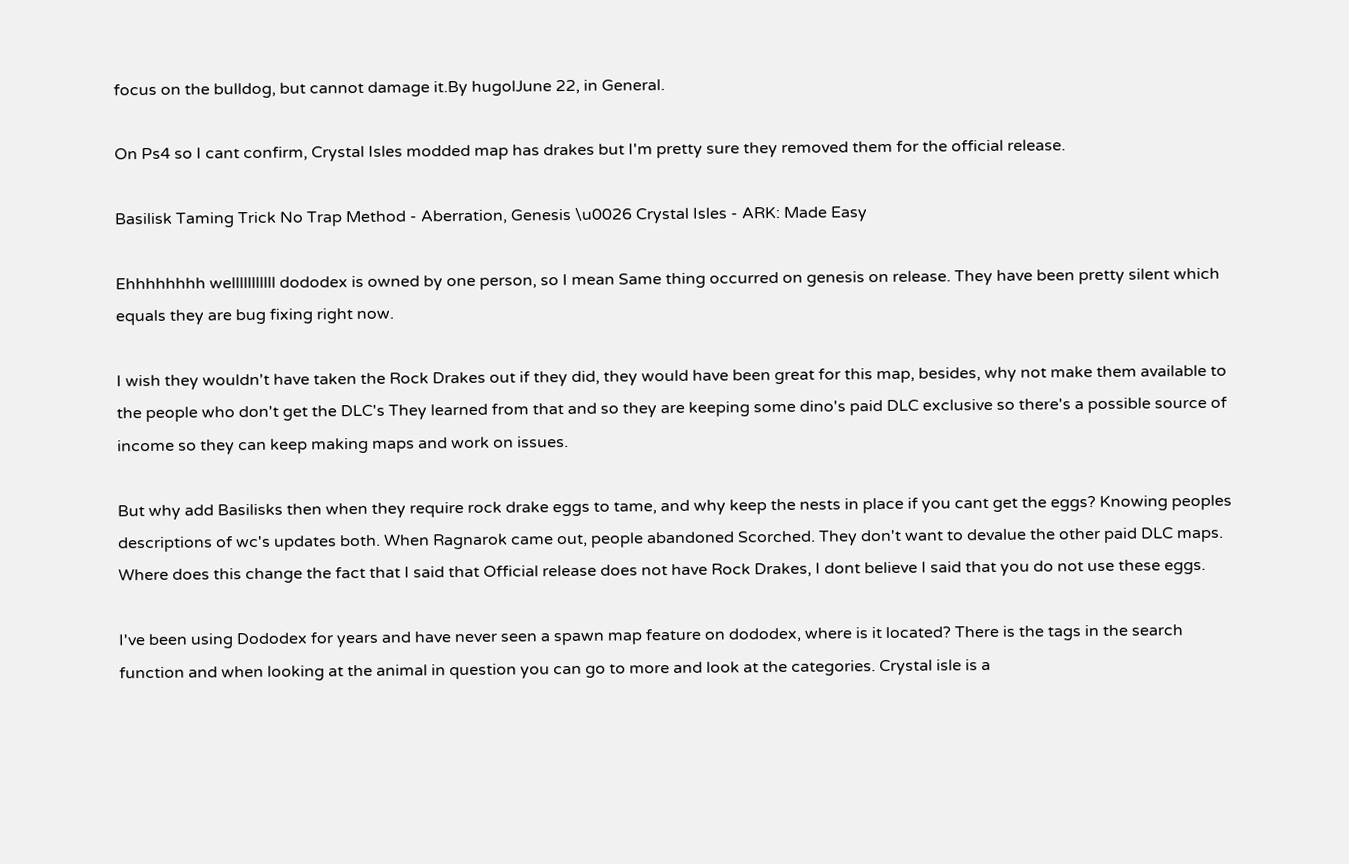focus on the bulldog, but cannot damage it.By hugolJune 22, in General.

On Ps4 so I cant confirm, Crystal Isles modded map has drakes but I'm pretty sure they removed them for the official release.

Basilisk Taming Trick No Trap Method - Aberration, Genesis \u0026 Crystal Isles - ARK: Made Easy

Ehhhhhhhh welllllllllll dododex is owned by one person, so I mean Same thing occurred on genesis on release. They have been pretty silent which equals they are bug fixing right now.

I wish they wouldn't have taken the Rock Drakes out if they did, they would have been great for this map, besides, why not make them available to the people who don't get the DLC's They learned from that and so they are keeping some dino's paid DLC exclusive so there's a possible source of income so they can keep making maps and work on issues.

But why add Basilisks then when they require rock drake eggs to tame, and why keep the nests in place if you cant get the eggs? Knowing peoples descriptions of wc's updates both. When Ragnarok came out, people abandoned Scorched. They don't want to devalue the other paid DLC maps. Where does this change the fact that I said that Official release does not have Rock Drakes, I dont believe I said that you do not use these eggs.

I've been using Dododex for years and have never seen a spawn map feature on dododex, where is it located? There is the tags in the search function and when looking at the animal in question you can go to more and look at the categories. Crystal isle is a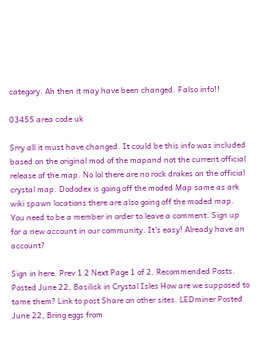category. Ah then it may have been changed. Falso info!!

03455 area code uk

Srry all it must have changed. It could be this info was included based on the original mod of the mapand not the current official release of the map. No lol there are no rock drakes on the official crystal map. Dododex is going off the moded Map same as ark wiki spawn locations there are also going off the moded map. You need to be a member in order to leave a comment. Sign up for a new account in our community. It's easy! Already have an account?

Sign in here. Prev 1 2 Next Page 1 of 2. Recommended Posts. Posted June 22, Basilisk in Crystal Isles How are we supposed to tame them? Link to post Share on other sites. LEDminer Posted June 22, Bring eggs from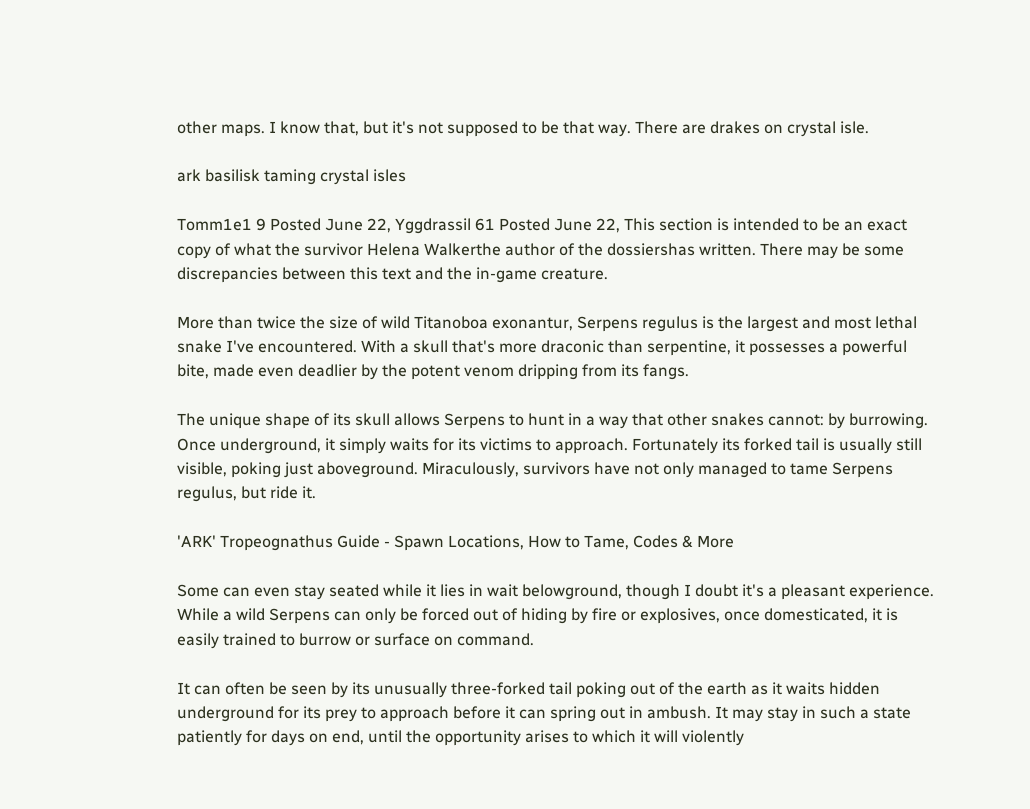other maps. I know that, but it's not supposed to be that way. There are drakes on crystal isle.

ark basilisk taming crystal isles

Tomm1e1 9 Posted June 22, Yggdrassil 61 Posted June 22, This section is intended to be an exact copy of what the survivor Helena Walkerthe author of the dossiershas written. There may be some discrepancies between this text and the in-game creature.

More than twice the size of wild Titanoboa exonantur, Serpens regulus is the largest and most lethal snake I've encountered. With a skull that's more draconic than serpentine, it possesses a powerful bite, made even deadlier by the potent venom dripping from its fangs.

The unique shape of its skull allows Serpens to hunt in a way that other snakes cannot: by burrowing. Once underground, it simply waits for its victims to approach. Fortunately its forked tail is usually still visible, poking just aboveground. Miraculously, survivors have not only managed to tame Serpens regulus, but ride it.

'ARK' Tropeognathus Guide - Spawn Locations, How to Tame, Codes & More

Some can even stay seated while it lies in wait belowground, though I doubt it's a pleasant experience. While a wild Serpens can only be forced out of hiding by fire or explosives, once domesticated, it is easily trained to burrow or surface on command.

It can often be seen by its unusually three-forked tail poking out of the earth as it waits hidden underground for its prey to approach before it can spring out in ambush. It may stay in such a state patiently for days on end, until the opportunity arises to which it will violently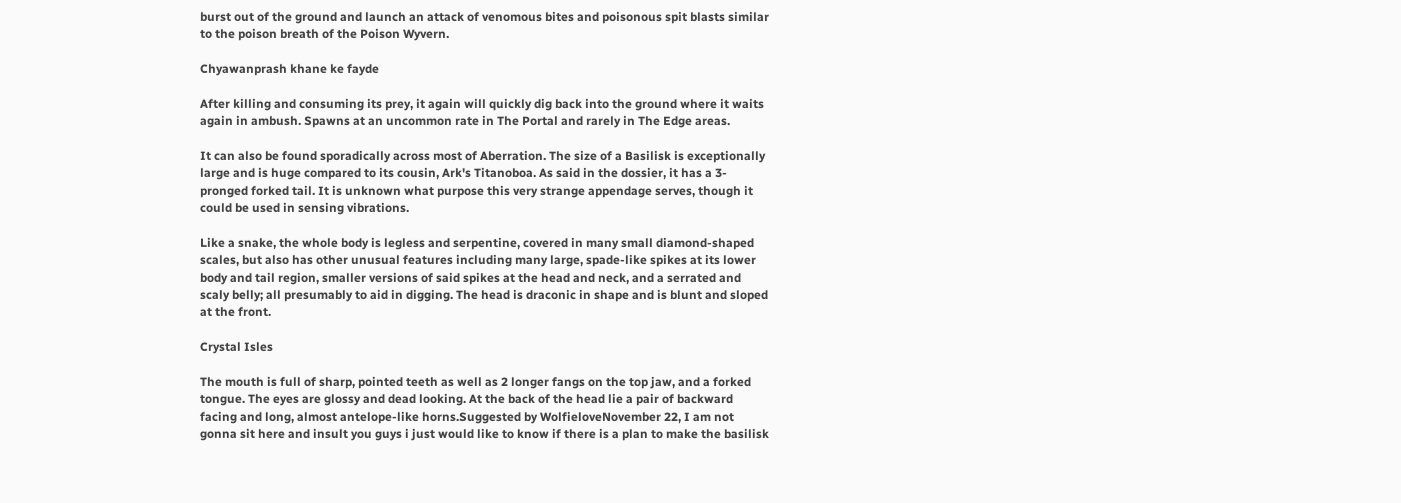burst out of the ground and launch an attack of venomous bites and poisonous spit blasts similar to the poison breath of the Poison Wyvern.

Chyawanprash khane ke fayde

After killing and consuming its prey, it again will quickly dig back into the ground where it waits again in ambush. Spawns at an uncommon rate in The Portal and rarely in The Edge areas.

It can also be found sporadically across most of Aberration. The size of a Basilisk is exceptionally large and is huge compared to its cousin, Ark's Titanoboa. As said in the dossier, it has a 3-pronged forked tail. It is unknown what purpose this very strange appendage serves, though it could be used in sensing vibrations.

Like a snake, the whole body is legless and serpentine, covered in many small diamond-shaped scales, but also has other unusual features including many large, spade-like spikes at its lower body and tail region, smaller versions of said spikes at the head and neck, and a serrated and scaly belly; all presumably to aid in digging. The head is draconic in shape and is blunt and sloped at the front.

Crystal Isles

The mouth is full of sharp, pointed teeth as well as 2 longer fangs on the top jaw, and a forked tongue. The eyes are glossy and dead looking. At the back of the head lie a pair of backward facing and long, almost antelope-like horns.Suggested by WolfieloveNovember 22, I am not gonna sit here and insult you guys i just would like to know if there is a plan to make the basilisk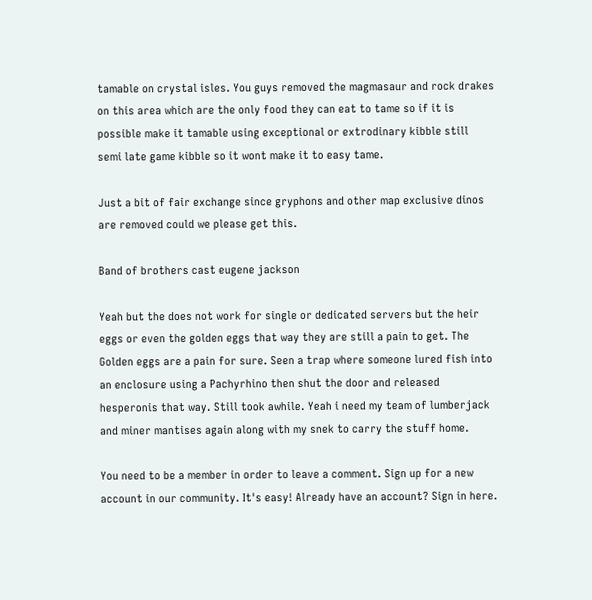tamable on crystal isles. You guys removed the magmasaur and rock drakes on this area which are the only food they can eat to tame so if it is possible make it tamable using exceptional or extrodinary kibble still semi late game kibble so it wont make it to easy tame.

Just a bit of fair exchange since gryphons and other map exclusive dinos are removed could we please get this.

Band of brothers cast eugene jackson

Yeah but the does not work for single or dedicated servers but the heir eggs or even the golden eggs that way they are still a pain to get. The Golden eggs are a pain for sure. Seen a trap where someone lured fish into an enclosure using a Pachyrhino then shut the door and released hesperonis that way. Still took awhile. Yeah i need my team of lumberjack and miner mantises again along with my snek to carry the stuff home.

You need to be a member in order to leave a comment. Sign up for a new account in our community. It's easy! Already have an account? Sign in here.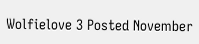Wolfielove 3 Posted November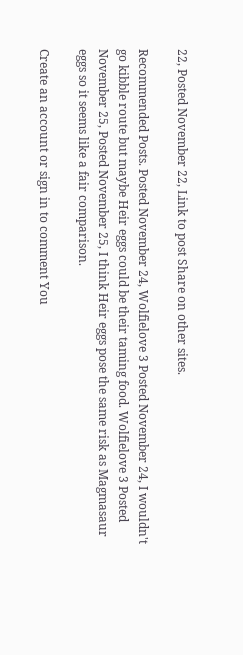22, Posted November 22, Link to post Share on other sites.

Recommended Posts. Posted November 24, Wolfielove 3 Posted November 24, I wouldn't go kibble route but maybe Heir eggs could be their taming food. Wolfielove 3 Posted November 25, Posted November 25, I think Heir eggs pose the same risk as Magmasaur eggs so it seems like a fair comparison.

Create an account or sign in to comment You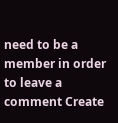need to be a member in order to leave a comment Create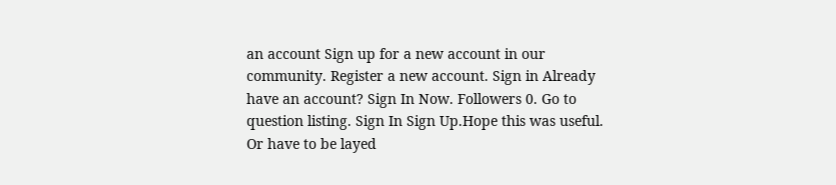an account Sign up for a new account in our community. Register a new account. Sign in Already have an account? Sign In Now. Followers 0. Go to question listing. Sign In Sign Up.Hope this was useful. Or have to be layed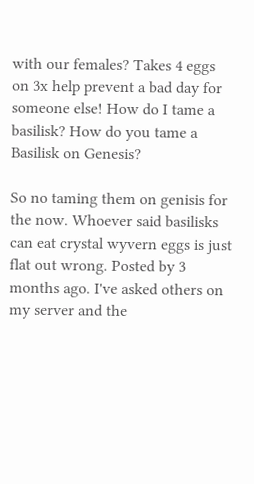with our females? Takes 4 eggs on 3x help prevent a bad day for someone else! How do I tame a basilisk? How do you tame a Basilisk on Genesis?

So no taming them on genisis for the now. Whoever said basilisks can eat crystal wyvern eggs is just flat out wrong. Posted by 3 months ago. I've asked others on my server and the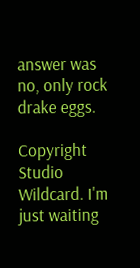answer was no, only rock drake eggs.

Copyright Studio Wildcard. I'm just waiting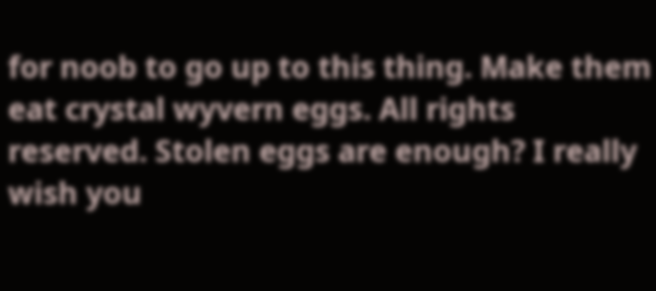for noob to go up to this thing. Make them eat crystal wyvern eggs. All rights reserved. Stolen eggs are enough? I really wish you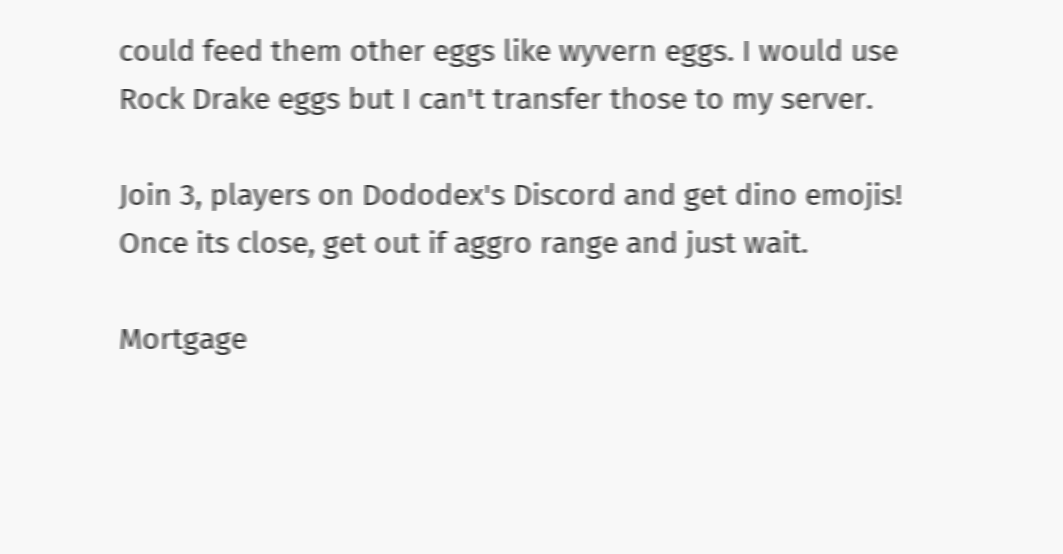could feed them other eggs like wyvern eggs. I would use Rock Drake eggs but I can't transfer those to my server.

Join 3, players on Dododex's Discord and get dino emojis! Once its close, get out if aggro range and just wait.

Mortgage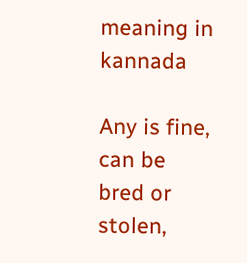meaning in kannada

Any is fine, can be bred or stolen,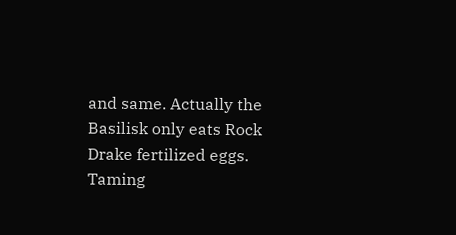and same. Actually the Basilisk only eats Rock Drake fertilized eggs. Taming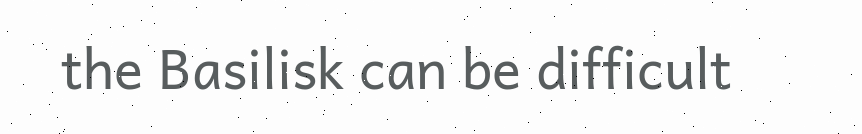the Basilisk can be difficult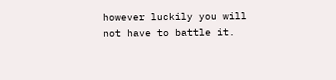however luckily you will not have to battle it.